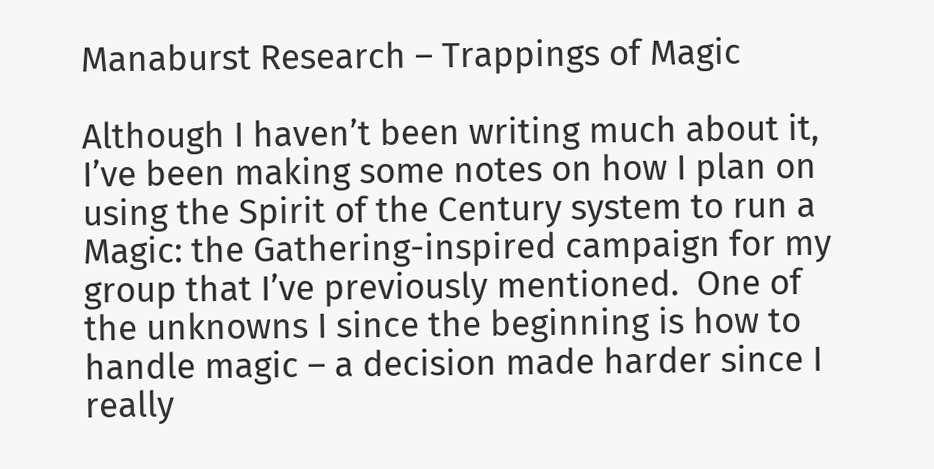Manaburst Research – Trappings of Magic

Although I haven’t been writing much about it, I’ve been making some notes on how I plan on using the Spirit of the Century system to run a Magic: the Gathering-inspired campaign for my group that I’ve previously mentioned.  One of the unknowns I since the beginning is how to handle magic – a decision made harder since I really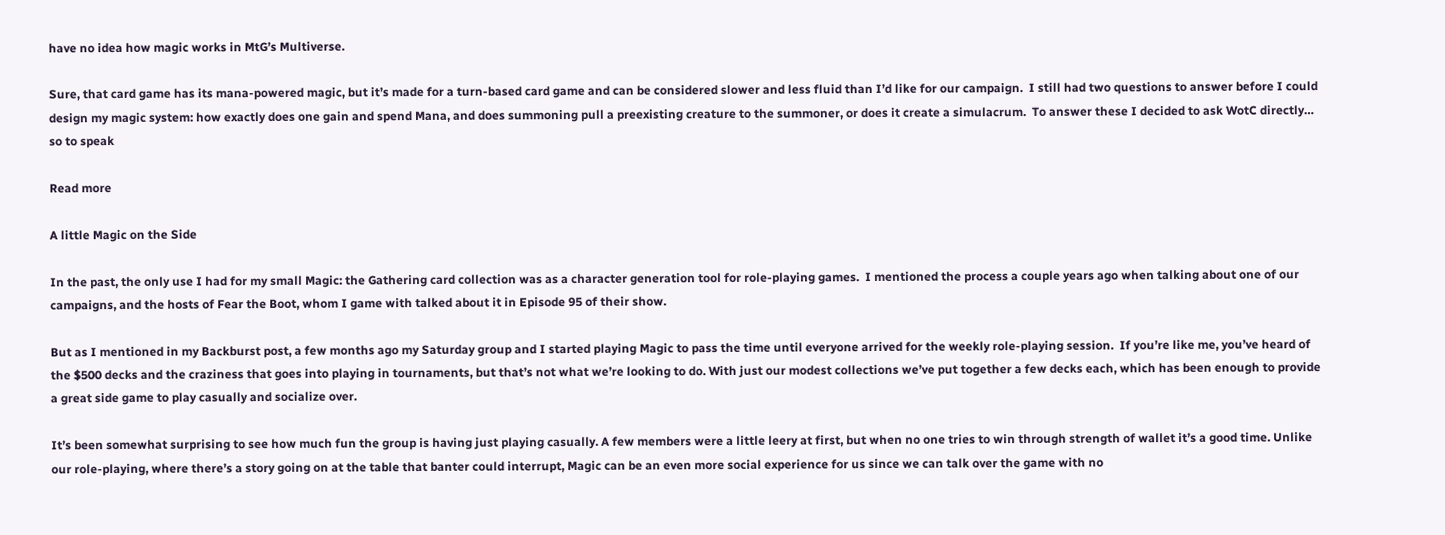have no idea how magic works in MtG’s Multiverse.

Sure, that card game has its mana-powered magic, but it’s made for a turn-based card game and can be considered slower and less fluid than I’d like for our campaign.  I still had two questions to answer before I could design my magic system: how exactly does one gain and spend Mana, and does summoning pull a preexisting creature to the summoner, or does it create a simulacrum.  To answer these I decided to ask WotC directly… so to speak

Read more

A little Magic on the Side

In the past, the only use I had for my small Magic: the Gathering card collection was as a character generation tool for role-playing games.  I mentioned the process a couple years ago when talking about one of our campaigns, and the hosts of Fear the Boot, whom I game with talked about it in Episode 95 of their show.

But as I mentioned in my Backburst post, a few months ago my Saturday group and I started playing Magic to pass the time until everyone arrived for the weekly role-playing session.  If you’re like me, you’ve heard of the $500 decks and the craziness that goes into playing in tournaments, but that’s not what we’re looking to do. With just our modest collections we’ve put together a few decks each, which has been enough to provide a great side game to play casually and socialize over.

It’s been somewhat surprising to see how much fun the group is having just playing casually. A few members were a little leery at first, but when no one tries to win through strength of wallet it’s a good time. Unlike our role-playing, where there’s a story going on at the table that banter could interrupt, Magic can be an even more social experience for us since we can talk over the game with no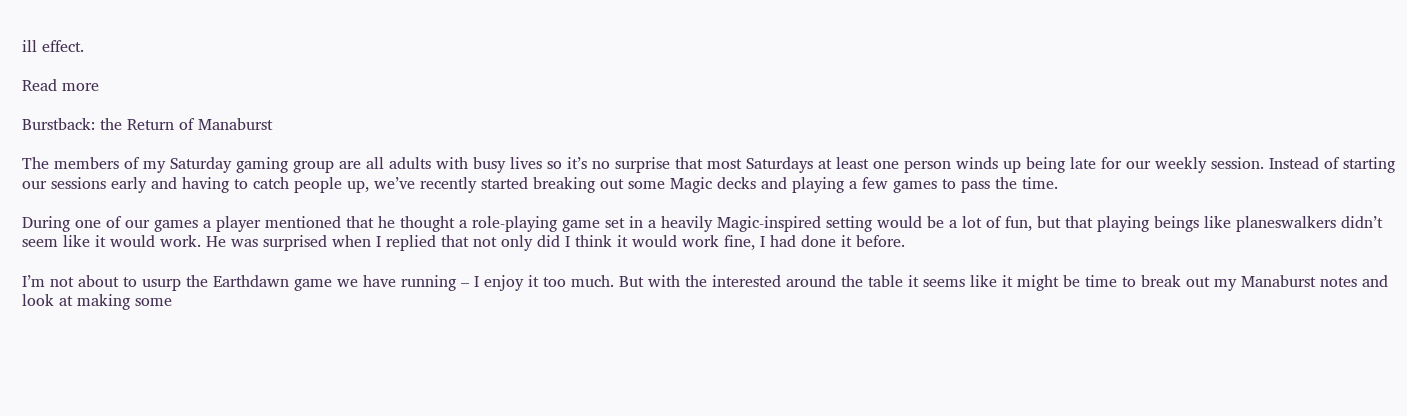ill effect.

Read more

Burstback: the Return of Manaburst

The members of my Saturday gaming group are all adults with busy lives so it’s no surprise that most Saturdays at least one person winds up being late for our weekly session. Instead of starting our sessions early and having to catch people up, we’ve recently started breaking out some Magic decks and playing a few games to pass the time.

During one of our games a player mentioned that he thought a role-playing game set in a heavily Magic-inspired setting would be a lot of fun, but that playing beings like planeswalkers didn’t seem like it would work. He was surprised when I replied that not only did I think it would work fine, I had done it before.

I’m not about to usurp the Earthdawn game we have running – I enjoy it too much. But with the interested around the table it seems like it might be time to break out my Manaburst notes and look at making some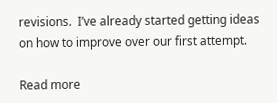revisions.  I’ve already started getting ideas on how to improve over our first attempt.

Read more